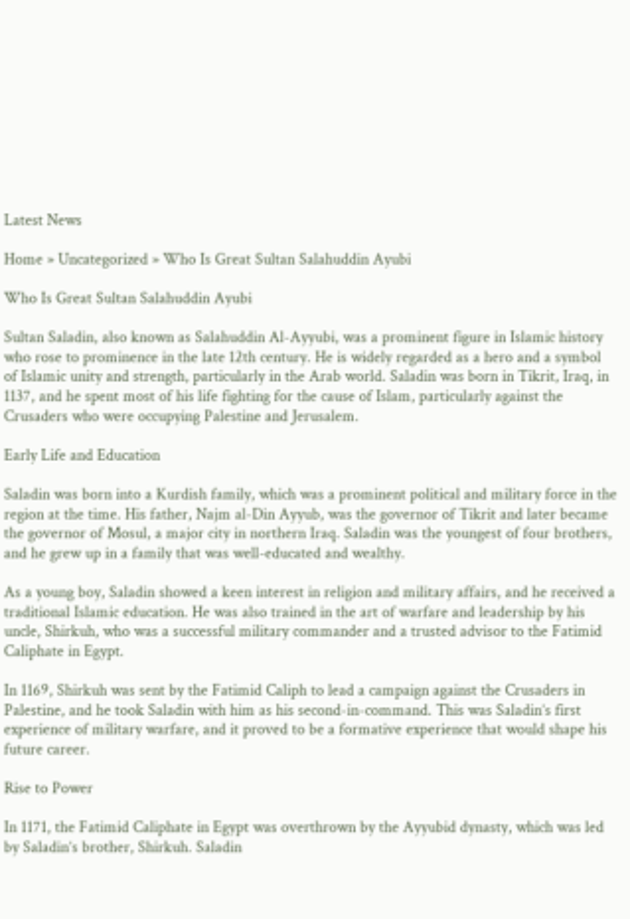Latest News

Home » Uncategorized » Who Is Great Sultan Salahuddin Ayubi

Who Is Great Sultan Salahuddin Ayubi

Sultan Saladin, also known as Salahuddin Al-Ayyubi, was a prominent figure in Islamic history who rose to prominence in the late 12th century. He is widely regarded as a hero and a symbol of Islamic unity and strength, particularly in the Arab world. Saladin was born in Tikrit, Iraq, in 1137, and he spent most of his life fighting for the cause of Islam, particularly against the Crusaders who were occupying Palestine and Jerusalem.

Early Life and Education

Saladin was born into a Kurdish family, which was a prominent political and military force in the region at the time. His father, Najm al-Din Ayyub, was the governor of Tikrit and later became the governor of Mosul, a major city in northern Iraq. Saladin was the youngest of four brothers, and he grew up in a family that was well-educated and wealthy.

As a young boy, Saladin showed a keen interest in religion and military affairs, and he received a traditional Islamic education. He was also trained in the art of warfare and leadership by his uncle, Shirkuh, who was a successful military commander and a trusted advisor to the Fatimid Caliphate in Egypt.

In 1169, Shirkuh was sent by the Fatimid Caliph to lead a campaign against the Crusaders in Palestine, and he took Saladin with him as his second-in-command. This was Saladin’s first experience of military warfare, and it proved to be a formative experience that would shape his future career.

Rise to Power

In 1171, the Fatimid Caliphate in Egypt was overthrown by the Ayyubid dynasty, which was led by Saladin’s brother, Shirkuh. Saladin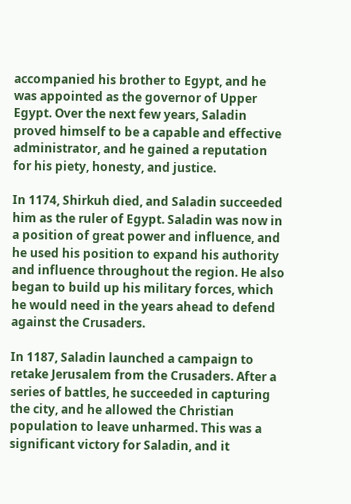accompanied his brother to Egypt, and he was appointed as the governor of Upper Egypt. Over the next few years, Saladin proved himself to be a capable and effective administrator, and he gained a reputation for his piety, honesty, and justice.

In 1174, Shirkuh died, and Saladin succeeded him as the ruler of Egypt. Saladin was now in a position of great power and influence, and he used his position to expand his authority and influence throughout the region. He also began to build up his military forces, which he would need in the years ahead to defend against the Crusaders.

In 1187, Saladin launched a campaign to retake Jerusalem from the Crusaders. After a series of battles, he succeeded in capturing the city, and he allowed the Christian population to leave unharmed. This was a significant victory for Saladin, and it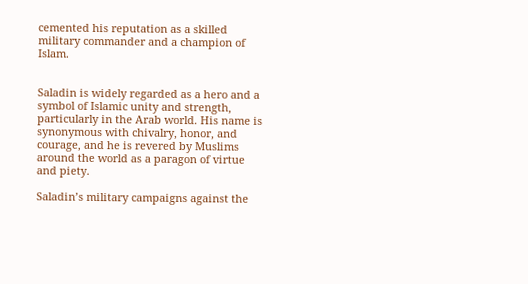cemented his reputation as a skilled military commander and a champion of Islam.


Saladin is widely regarded as a hero and a symbol of Islamic unity and strength, particularly in the Arab world. His name is synonymous with chivalry, honor, and courage, and he is revered by Muslims around the world as a paragon of virtue and piety.

Saladin’s military campaigns against the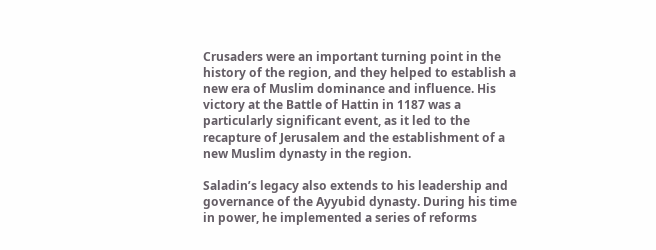Crusaders were an important turning point in the history of the region, and they helped to establish a new era of Muslim dominance and influence. His victory at the Battle of Hattin in 1187 was a particularly significant event, as it led to the recapture of Jerusalem and the establishment of a new Muslim dynasty in the region.

Saladin’s legacy also extends to his leadership and governance of the Ayyubid dynasty. During his time in power, he implemented a series of reforms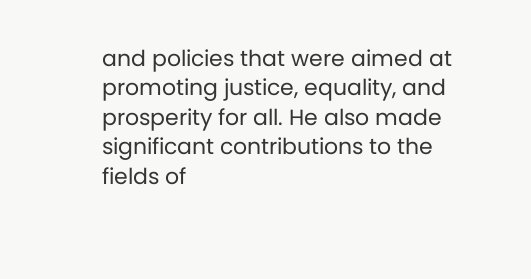and policies that were aimed at promoting justice, equality, and prosperity for all. He also made significant contributions to the fields of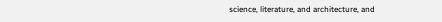science, literature, and architecture, and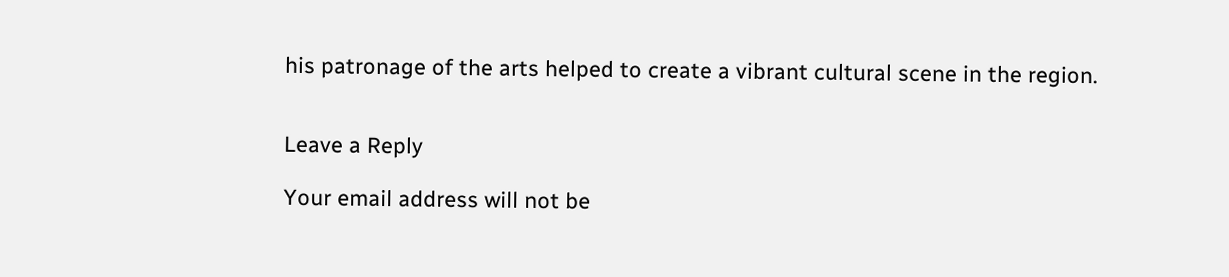his patronage of the arts helped to create a vibrant cultural scene in the region.


Leave a Reply

Your email address will not be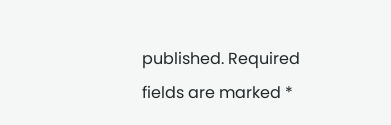published. Required fields are marked *